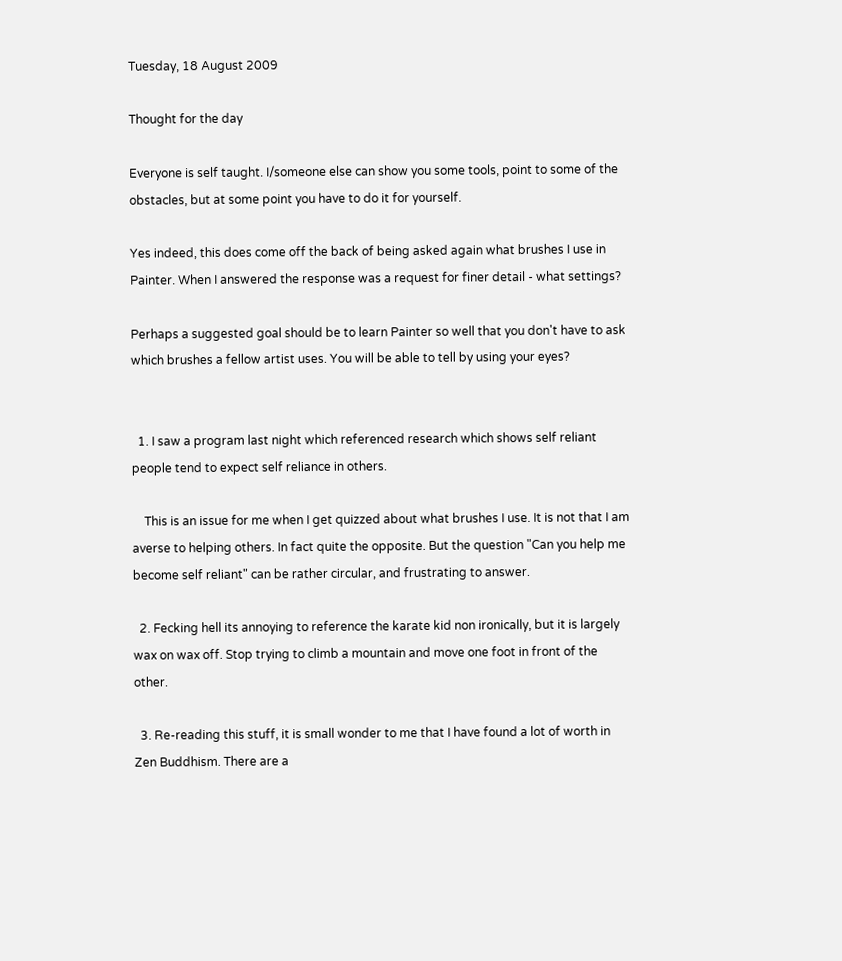Tuesday, 18 August 2009

Thought for the day

Everyone is self taught. I/someone else can show you some tools, point to some of the obstacles, but at some point you have to do it for yourself.

Yes indeed, this does come off the back of being asked again what brushes I use in Painter. When I answered the response was a request for finer detail - what settings?

Perhaps a suggested goal should be to learn Painter so well that you don't have to ask which brushes a fellow artist uses. You will be able to tell by using your eyes?


  1. I saw a program last night which referenced research which shows self reliant people tend to expect self reliance in others.

    This is an issue for me when I get quizzed about what brushes I use. It is not that I am averse to helping others. In fact quite the opposite. But the question "Can you help me become self reliant" can be rather circular, and frustrating to answer.

  2. Fecking hell its annoying to reference the karate kid non ironically, but it is largely wax on wax off. Stop trying to climb a mountain and move one foot in front of the other.

  3. Re-reading this stuff, it is small wonder to me that I have found a lot of worth in Zen Buddhism. There are a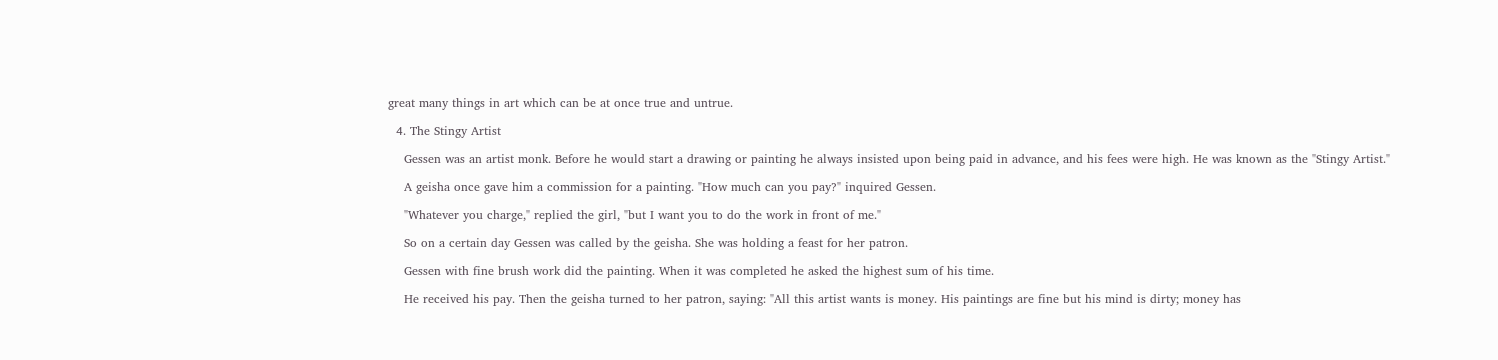great many things in art which can be at once true and untrue.

  4. The Stingy Artist

    Gessen was an artist monk. Before he would start a drawing or painting he always insisted upon being paid in advance, and his fees were high. He was known as the "Stingy Artist."

    A geisha once gave him a commission for a painting. "How much can you pay?" inquired Gessen.

    "Whatever you charge," replied the girl, "but I want you to do the work in front of me."

    So on a certain day Gessen was called by the geisha. She was holding a feast for her patron.

    Gessen with fine brush work did the painting. When it was completed he asked the highest sum of his time.

    He received his pay. Then the geisha turned to her patron, saying: "All this artist wants is money. His paintings are fine but his mind is dirty; money has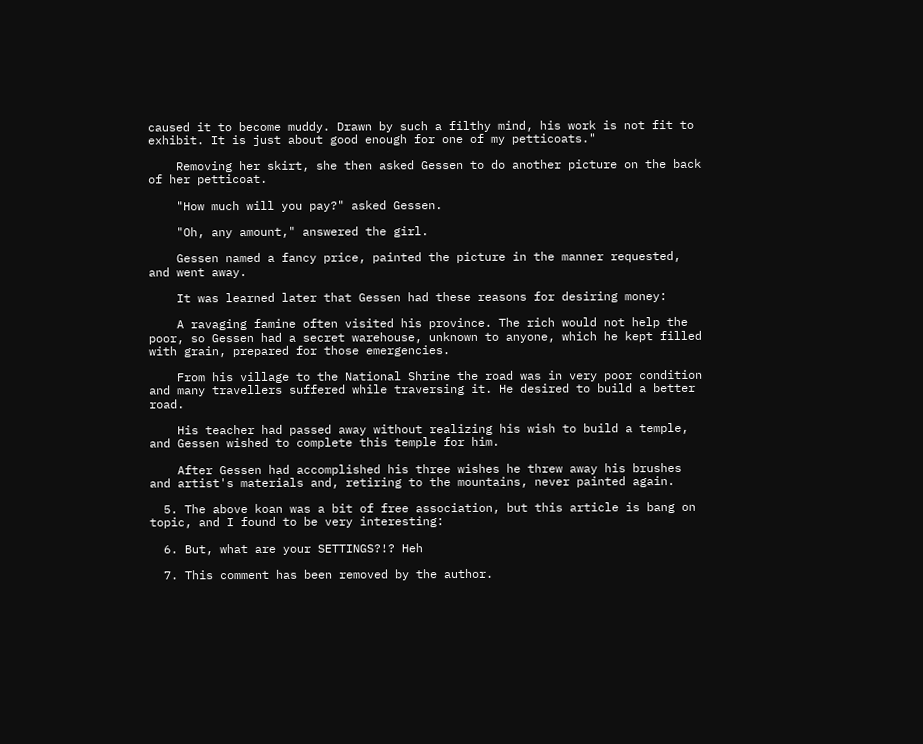caused it to become muddy. Drawn by such a filthy mind, his work is not fit to exhibit. It is just about good enough for one of my petticoats."

    Removing her skirt, she then asked Gessen to do another picture on the back of her petticoat.

    "How much will you pay?" asked Gessen.

    "Oh, any amount," answered the girl.

    Gessen named a fancy price, painted the picture in the manner requested, and went away.

    It was learned later that Gessen had these reasons for desiring money:

    A ravaging famine often visited his province. The rich would not help the poor, so Gessen had a secret warehouse, unknown to anyone, which he kept filled with grain, prepared for those emergencies.

    From his village to the National Shrine the road was in very poor condition and many travellers suffered while traversing it. He desired to build a better road.

    His teacher had passed away without realizing his wish to build a temple, and Gessen wished to complete this temple for him.

    After Gessen had accomplished his three wishes he threw away his brushes and artist's materials and, retiring to the mountains, never painted again.

  5. The above koan was a bit of free association, but this article is bang on topic, and I found to be very interesting:

  6. But, what are your SETTINGS?!? Heh

  7. This comment has been removed by the author.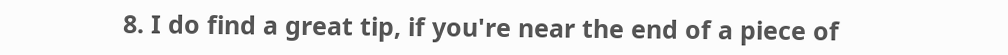8. I do find a great tip, if you're near the end of a piece of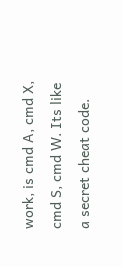work, is cmd A, cmd X, cmd S, cmd W. Its like a secret cheat code.